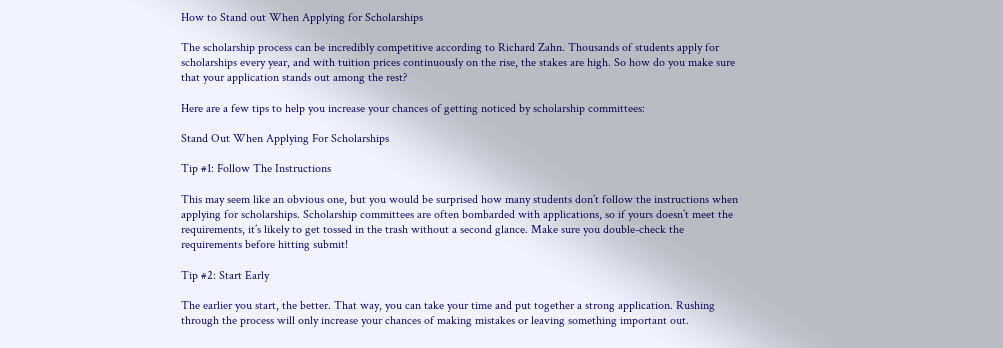How to Stand out When Applying for Scholarships

The scholarship process can be incredibly competitive according to Richard Zahn. Thousands of students apply for scholarships every year, and with tuition prices continuously on the rise, the stakes are high. So how do you make sure that your application stands out among the rest?

Here are a few tips to help you increase your chances of getting noticed by scholarship committees:

Stand Out When Applying For Scholarships

Tip #1: Follow The Instructions

This may seem like an obvious one, but you would be surprised how many students don’t follow the instructions when applying for scholarships. Scholarship committees are often bombarded with applications, so if yours doesn’t meet the requirements, it’s likely to get tossed in the trash without a second glance. Make sure you double-check the requirements before hitting submit!

Tip #2: Start Early

The earlier you start, the better. That way, you can take your time and put together a strong application. Rushing through the process will only increase your chances of making mistakes or leaving something important out.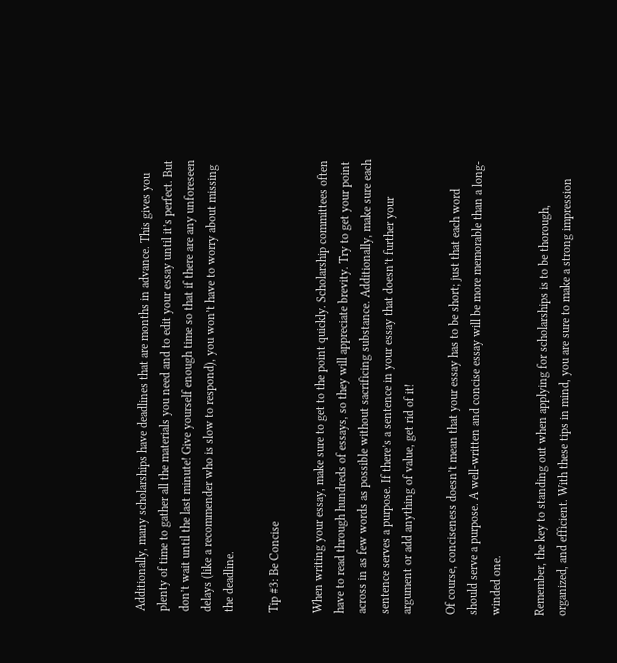Additionally, many scholarships have deadlines that are months in advance. This gives you plenty of time to gather all the materials you need and to edit your essay until it’s perfect. But don’t wait until the last minute! Give yourself enough time so that if there are any unforeseen delays (like a recommender who is slow to respond), you won’t have to worry about missing the deadline.

Tip #3: Be Concise

When writing your essay, make sure to get to the point quickly. Scholarship committees often have to read through hundreds of essays, so they will appreciate brevity. Try to get your point across in as few words as possible without sacrificing substance. Additionally, make sure each sentence serves a purpose. If there’s a sentence in your essay that doesn’t further your argument or add anything of value, get rid of it!

Of course, conciseness doesn’t mean that your essay has to be short; just that each word should serve a purpose. A well-written and concise essay will be more memorable than a long-winded one.

Remember, the key to standing out when applying for scholarships is to be thorough, organized, and efficient. With these tips in mind, you are sure to make a strong impression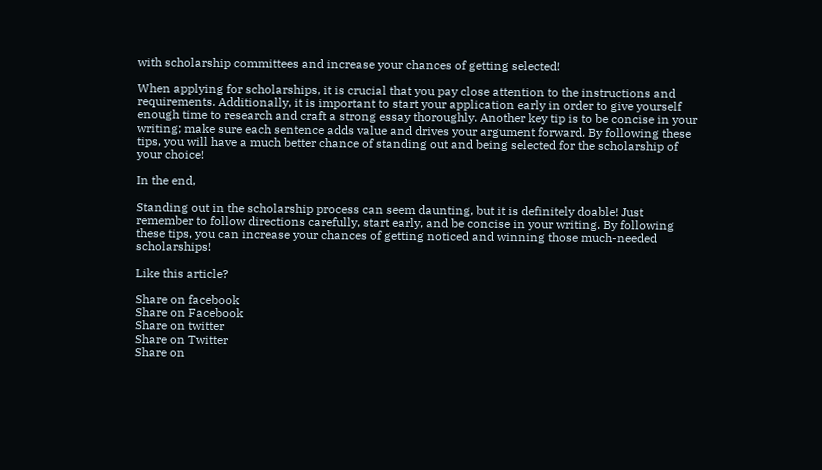with scholarship committees and increase your chances of getting selected!

When applying for scholarships, it is crucial that you pay close attention to the instructions and requirements. Additionally, it is important to start your application early in order to give yourself enough time to research and craft a strong essay thoroughly. Another key tip is to be concise in your writing; make sure each sentence adds value and drives your argument forward. By following these tips, you will have a much better chance of standing out and being selected for the scholarship of your choice!

In the end,

Standing out in the scholarship process can seem daunting, but it is definitely doable! Just remember to follow directions carefully, start early, and be concise in your writing. By following these tips, you can increase your chances of getting noticed and winning those much-needed scholarships!

Like this article?

Share on facebook
Share on Facebook
Share on twitter
Share on Twitter
Share on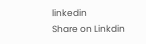linkedin
Share on Linkdin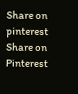Share on pinterest
Share on Pinterest